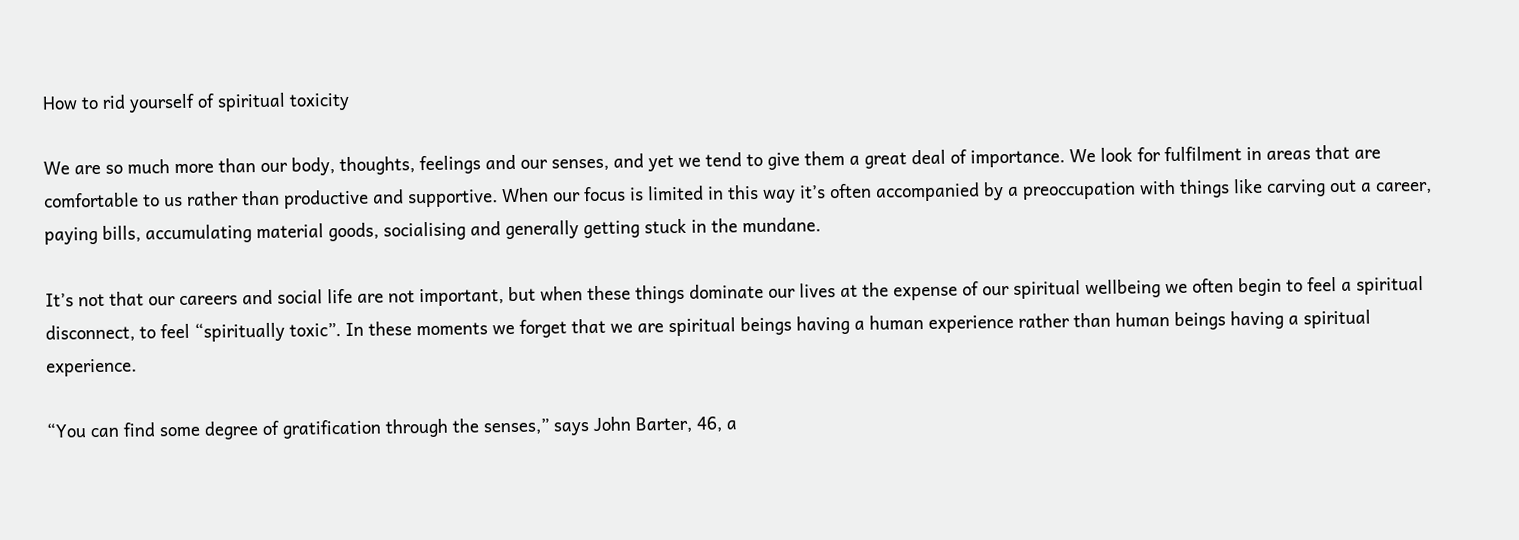How to rid yourself of spiritual toxicity

We are so much more than our body, thoughts, feelings and our senses, and yet we tend to give them a great deal of importance. We look for fulfilment in areas that are comfortable to us rather than productive and supportive. When our focus is limited in this way it’s often accompanied by a preoccupation with things like carving out a career, paying bills, accumulating material goods, socialising and generally getting stuck in the mundane.

It’s not that our careers and social life are not important, but when these things dominate our lives at the expense of our spiritual wellbeing we often begin to feel a spiritual disconnect, to feel “spiritually toxic”. In these moments we forget that we are spiritual beings having a human experience rather than human beings having a spiritual experience.

“You can find some degree of gratification through the senses,” says John Barter, 46, a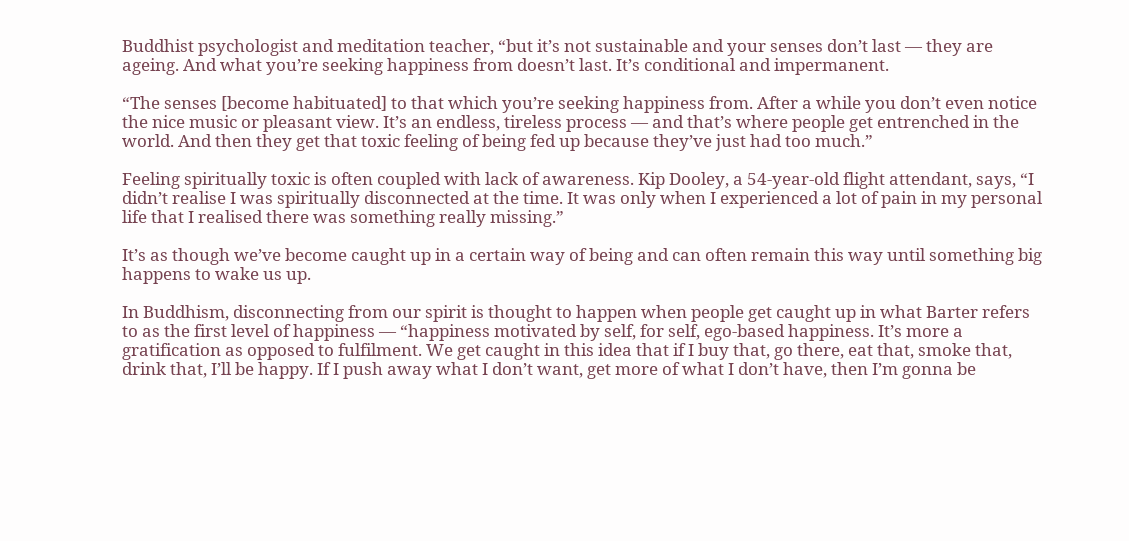Buddhist psychologist and meditation teacher, “but it’s not sustainable and your senses don’t last — they are ageing. And what you’re seeking happiness from doesn’t last. It’s conditional and impermanent.

“The senses [become habituated] to that which you’re seeking happiness from. After a while you don’t even notice the nice music or pleasant view. It’s an endless, tireless process — and that’s where people get entrenched in the world. And then they get that toxic feeling of being fed up because they’ve just had too much.”

Feeling spiritually toxic is often coupled with lack of awareness. Kip Dooley, a 54-year-old flight attendant, says, “I didn’t realise I was spiritually disconnected at the time. It was only when I experienced a lot of pain in my personal life that I realised there was something really missing.”

It’s as though we’ve become caught up in a certain way of being and can often remain this way until something big happens to wake us up.

In Buddhism, disconnecting from our spirit is thought to happen when people get caught up in what Barter refers to as the first level of happiness — “happiness motivated by self, for self, ego-based happiness. It’s more a gratification as opposed to fulfilment. We get caught in this idea that if I buy that, go there, eat that, smoke that, drink that, I’ll be happy. If I push away what I don’t want, get more of what I don’t have, then I’m gonna be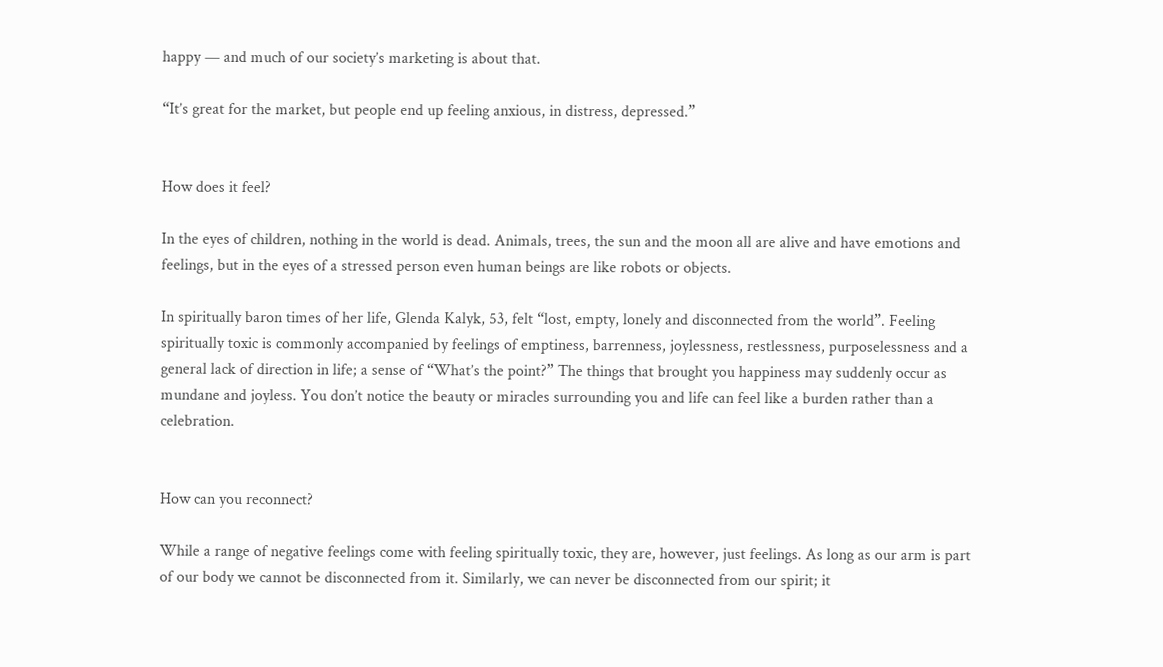happy — and much of our society’s marketing is about that.

“It’s great for the market, but people end up feeling anxious, in distress, depressed.”


How does it feel?

In the eyes of children, nothing in the world is dead. Animals, trees, the sun and the moon all are alive and have emotions and feelings, but in the eyes of a stressed person even human beings are like robots or objects.

In spiritually baron times of her life, Glenda Kalyk, 53, felt “lost, empty, lonely and disconnected from the world”. Feeling spiritually toxic is commonly accompanied by feelings of emptiness, barrenness, joylessness, restlessness, purposelessness and a general lack of direction in life; a sense of “What’s the point?” The things that brought you happiness may suddenly occur as mundane and joyless. You don’t notice the beauty or miracles surrounding you and life can feel like a burden rather than a celebration.


How can you reconnect?

While a range of negative feelings come with feeling spiritually toxic, they are, however, just feelings. As long as our arm is part of our body we cannot be disconnected from it. Similarly, we can never be disconnected from our spirit; it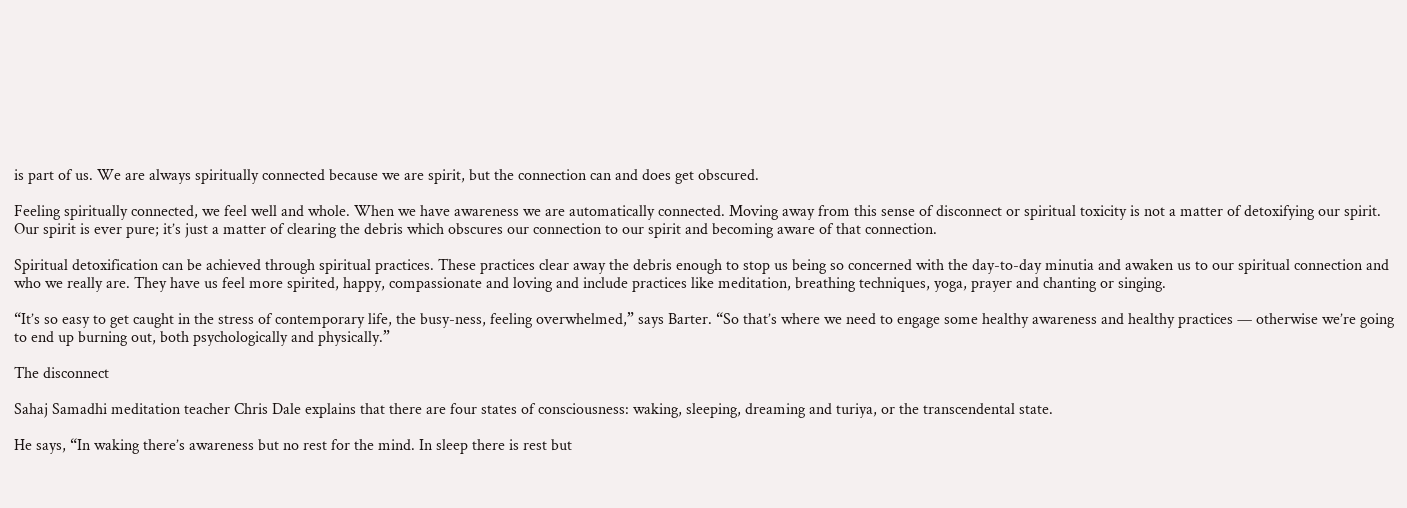is part of us. We are always spiritually connected because we are spirit, but the connection can and does get obscured.

Feeling spiritually connected, we feel well and whole. When we have awareness we are automatically connected. Moving away from this sense of disconnect or spiritual toxicity is not a matter of detoxifying our spirit. Our spirit is ever pure; it’s just a matter of clearing the debris which obscures our connection to our spirit and becoming aware of that connection.

Spiritual detoxification can be achieved through spiritual practices. These practices clear away the debris enough to stop us being so concerned with the day-to-day minutia and awaken us to our spiritual connection and who we really are. They have us feel more spirited, happy, compassionate and loving and include practices like meditation, breathing techniques, yoga, prayer and chanting or singing.

“It’s so easy to get caught in the stress of contemporary life, the busy-ness, feeling overwhelmed,” says Barter. “So that’s where we need to engage some healthy awareness and healthy practices — otherwise we’re going to end up burning out, both psychologically and physically.”

The disconnect

Sahaj Samadhi meditation teacher Chris Dale explains that there are four states of consciousness: waking, sleeping, dreaming and turiya, or the transcendental state.

He says, “In waking there’s awareness but no rest for the mind. In sleep there is rest but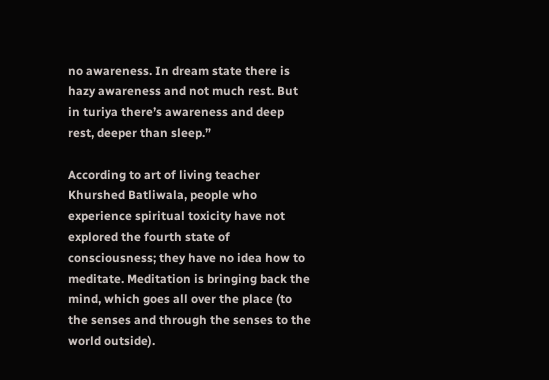no awareness. In dream state there is hazy awareness and not much rest. But in turiya there’s awareness and deep rest, deeper than sleep.”

According to art of living teacher Khurshed Batliwala, people who experience spiritual toxicity have not explored the fourth state of consciousness; they have no idea how to meditate. Meditation is bringing back the mind, which goes all over the place (to the senses and through the senses to the world outside).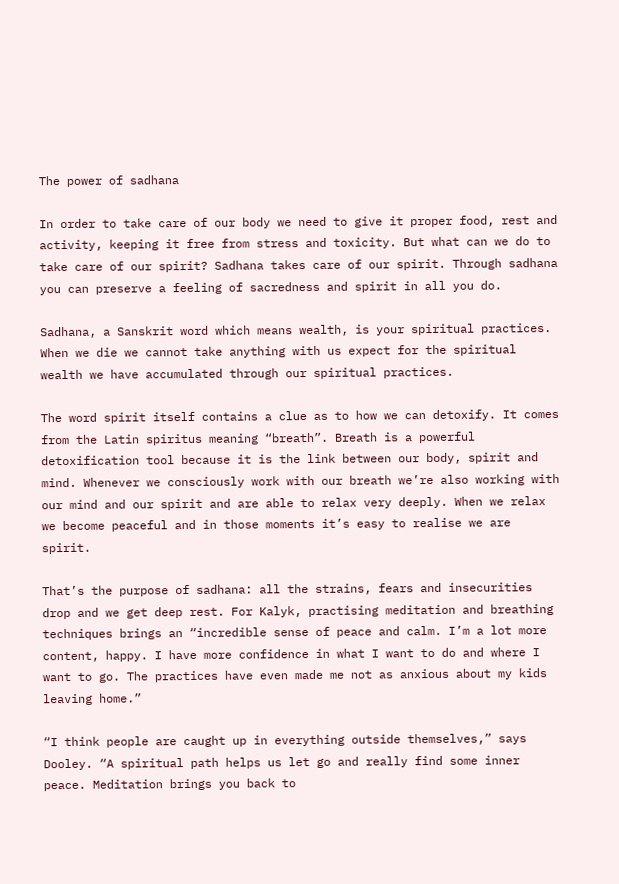The power of sadhana

In order to take care of our body we need to give it proper food, rest and activity, keeping it free from stress and toxicity. But what can we do to take care of our spirit? Sadhana takes care of our spirit. Through sadhana you can preserve a feeling of sacredness and spirit in all you do.

Sadhana, a Sanskrit word which means wealth, is your spiritual practices. When we die we cannot take anything with us expect for the spiritual wealth we have accumulated through our spiritual practices.

The word spirit itself contains a clue as to how we can detoxify. It comes from the Latin spiritus meaning “breath”. Breath is a powerful detoxification tool because it is the link between our body, spirit and mind. Whenever we consciously work with our breath we’re also working with our mind and our spirit and are able to relax very deeply. When we relax we become peaceful and in those moments it’s easy to realise we are spirit.

That’s the purpose of sadhana: all the strains, fears and insecurities drop and we get deep rest. For Kalyk, practising meditation and breathing techniques brings an “incredible sense of peace and calm. I’m a lot more content, happy. I have more confidence in what I want to do and where I want to go. The practices have even made me not as anxious about my kids leaving home.”

“I think people are caught up in everything outside themselves,” says Dooley. “A spiritual path helps us let go and really find some inner peace. Meditation brings you back to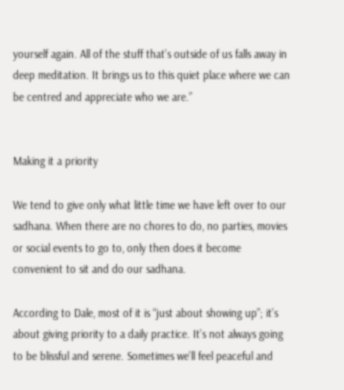yourself again. All of the stuff that’s outside of us falls away in deep meditation. It brings us to this quiet place where we can be centred and appreciate who we are.”


Making it a priority

We tend to give only what little time we have left over to our sadhana. When there are no chores to do, no parties, movies or social events to go to, only then does it become convenient to sit and do our sadhana.

According to Dale, most of it is “just about showing up”; it’s about giving priority to a daily practice. It’s not always going to be blissful and serene. Sometimes we’ll feel peaceful and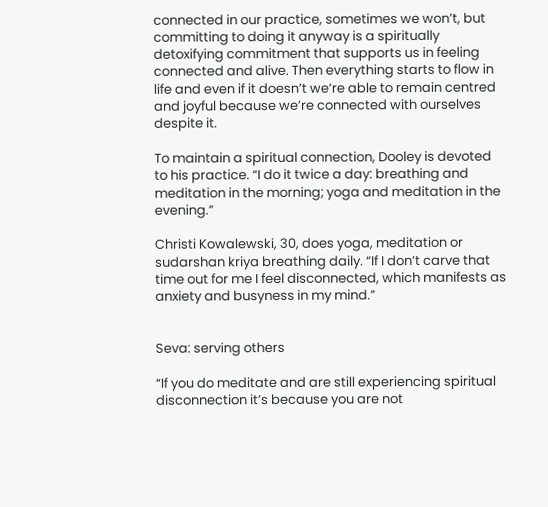connected in our practice, sometimes we won’t, but committing to doing it anyway is a spiritually detoxifying commitment that supports us in feeling connected and alive. Then everything starts to flow in life and even if it doesn’t we’re able to remain centred and joyful because we’re connected with ourselves despite it.

To maintain a spiritual connection, Dooley is devoted to his practice. “I do it twice a day: breathing and meditation in the morning; yoga and meditation in the evening.”

Christi Kowalewski, 30, does yoga, meditation or sudarshan kriya breathing daily. “If I don’t carve that time out for me I feel disconnected, which manifests as anxiety and busyness in my mind.”


Seva: serving others

“If you do meditate and are still experiencing spiritual disconnection it’s because you are not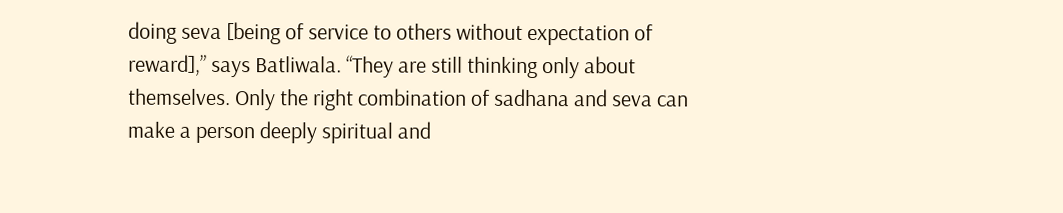doing seva [being of service to others without expectation of reward],” says Batliwala. “They are still thinking only about themselves. Only the right combination of sadhana and seva can make a person deeply spiritual and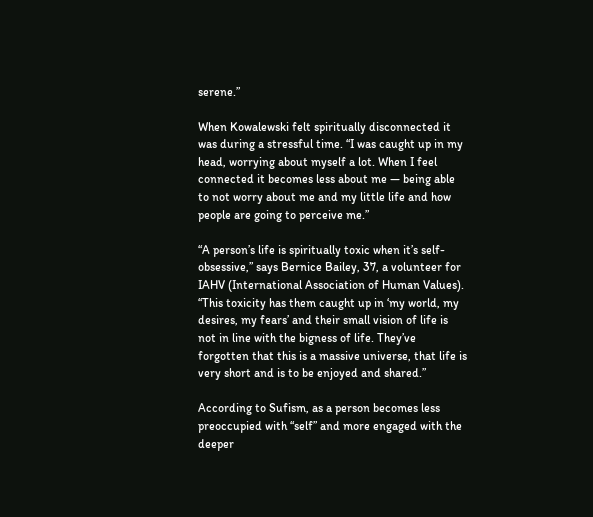serene.”

When Kowalewski felt spiritually disconnected it was during a stressful time. “I was caught up in my head, worrying about myself a lot. When I feel connected it becomes less about me — being able to not worry about me and my little life and how people are going to perceive me.”

“A person’s life is spiritually toxic when it’s self-obsessive,” says Bernice Bailey, 37, a volunteer for IAHV (International Association of Human Values). “This toxicity has them caught up in ‘my world, my desires, my fears’ and their small vision of life is not in line with the bigness of life. They’ve forgotten that this is a massive universe, that life is very short and is to be enjoyed and shared.”

According to Sufism, as a person becomes less preoccupied with “self” and more engaged with the deeper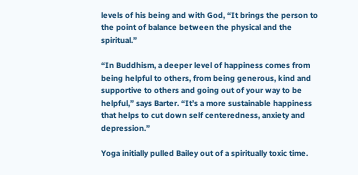levels of his being and with God, “It brings the person to the point of balance between the physical and the spiritual.”

“In Buddhism, a deeper level of happiness comes from being helpful to others, from being generous, kind and supportive to others and going out of your way to be helpful,” says Barter. “It’s a more sustainable happiness that helps to cut down self centeredness, anxiety and depression.”

Yoga initially pulled Bailey out of a spiritually toxic time.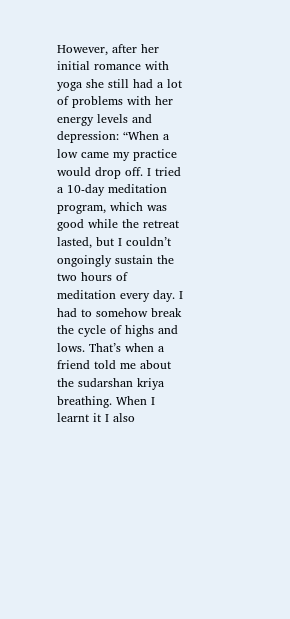However, after her initial romance with yoga she still had a lot of problems with her energy levels and depression: “When a low came my practice would drop off. I tried a 10-day meditation program, which was good while the retreat lasted, but I couldn’t ongoingly sustain the two hours of meditation every day. I had to somehow break the cycle of highs and lows. That’s when a friend told me about the sudarshan kriya breathing. When I learnt it I also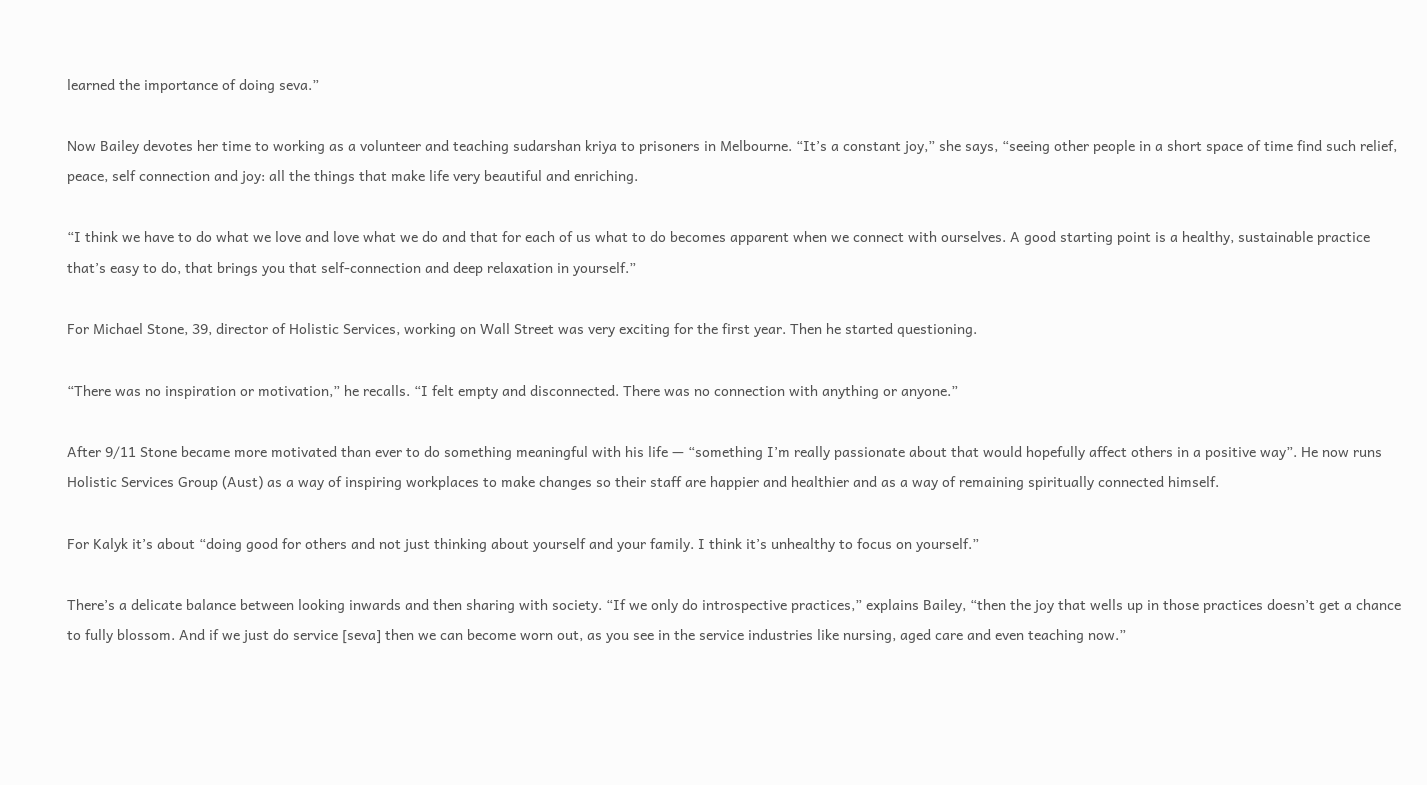learned the importance of doing seva.”

Now Bailey devotes her time to working as a volunteer and teaching sudarshan kriya to prisoners in Melbourne. “It’s a constant joy,” she says, “seeing other people in a short space of time find such relief, peace, self connection and joy: all the things that make life very beautiful and enriching.

“I think we have to do what we love and love what we do and that for each of us what to do becomes apparent when we connect with ourselves. A good starting point is a healthy, sustainable practice that’s easy to do, that brings you that self-connection and deep relaxation in yourself.”

For Michael Stone, 39, director of Holistic Services, working on Wall Street was very exciting for the first year. Then he started questioning.

“There was no inspiration or motivation,” he recalls. “I felt empty and disconnected. There was no connection with anything or anyone.”

After 9/11 Stone became more motivated than ever to do something meaningful with his life — “something I’m really passionate about that would hopefully affect others in a positive way”. He now runs Holistic Services Group (Aust) as a way of inspiring workplaces to make changes so their staff are happier and healthier and as a way of remaining spiritually connected himself.

For Kalyk it’s about “doing good for others and not just thinking about yourself and your family. I think it’s unhealthy to focus on yourself.”

There’s a delicate balance between looking inwards and then sharing with society. “If we only do introspective practices,” explains Bailey, “then the joy that wells up in those practices doesn’t get a chance to fully blossom. And if we just do service [seva] then we can become worn out, as you see in the service industries like nursing, aged care and even teaching now.”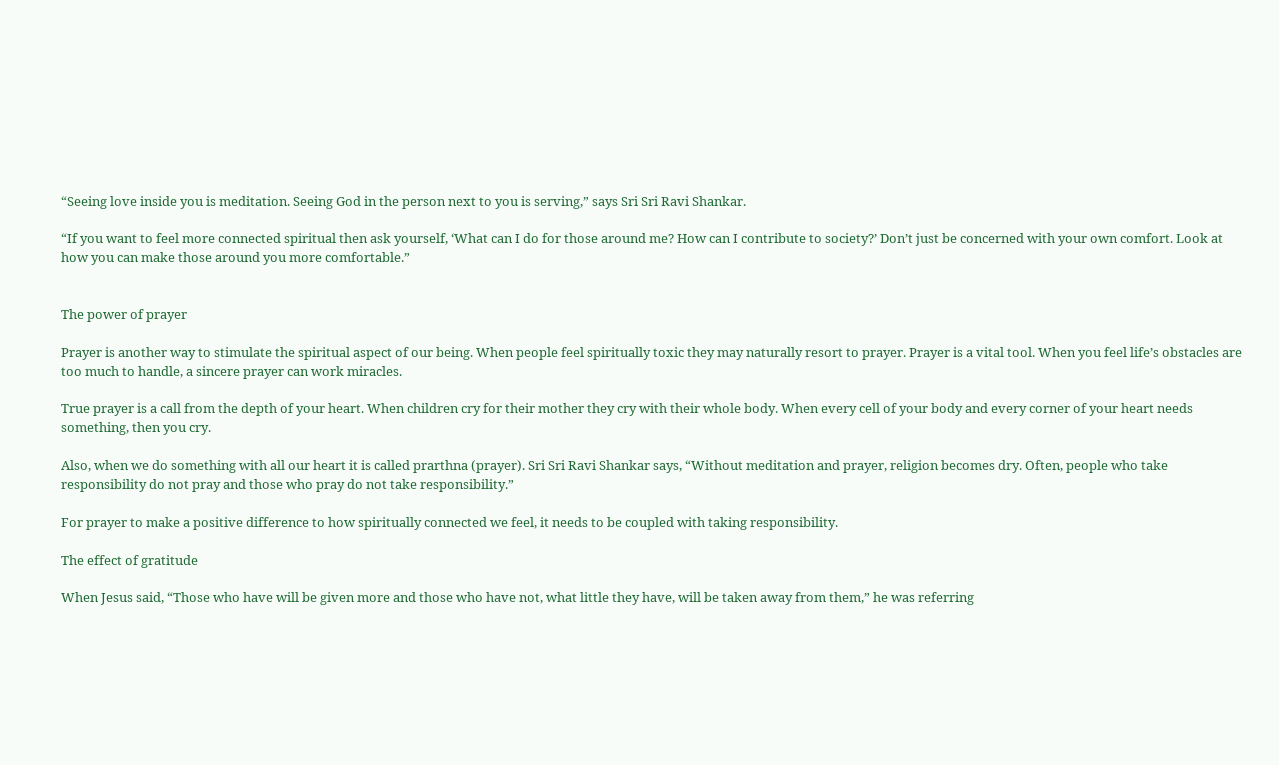“Seeing love inside you is meditation. Seeing God in the person next to you is serving,” says Sri Sri Ravi Shankar.

“If you want to feel more connected spiritual then ask yourself, ‘What can I do for those around me? How can I contribute to society?’ Don’t just be concerned with your own comfort. Look at how you can make those around you more comfortable.”


The power of prayer

Prayer is another way to stimulate the spiritual aspect of our being. When people feel spiritually toxic they may naturally resort to prayer. Prayer is a vital tool. When you feel life’s obstacles are too much to handle, a sincere prayer can work miracles.

True prayer is a call from the depth of your heart. When children cry for their mother they cry with their whole body. When every cell of your body and every corner of your heart needs something, then you cry.

Also, when we do something with all our heart it is called prarthna (prayer). Sri Sri Ravi Shankar says, “Without meditation and prayer, religion becomes dry. Often, people who take responsibility do not pray and those who pray do not take responsibility.”

For prayer to make a positive difference to how spiritually connected we feel, it needs to be coupled with taking responsibility.

The effect of gratitude

When Jesus said, “Those who have will be given more and those who have not, what little they have, will be taken away from them,” he was referring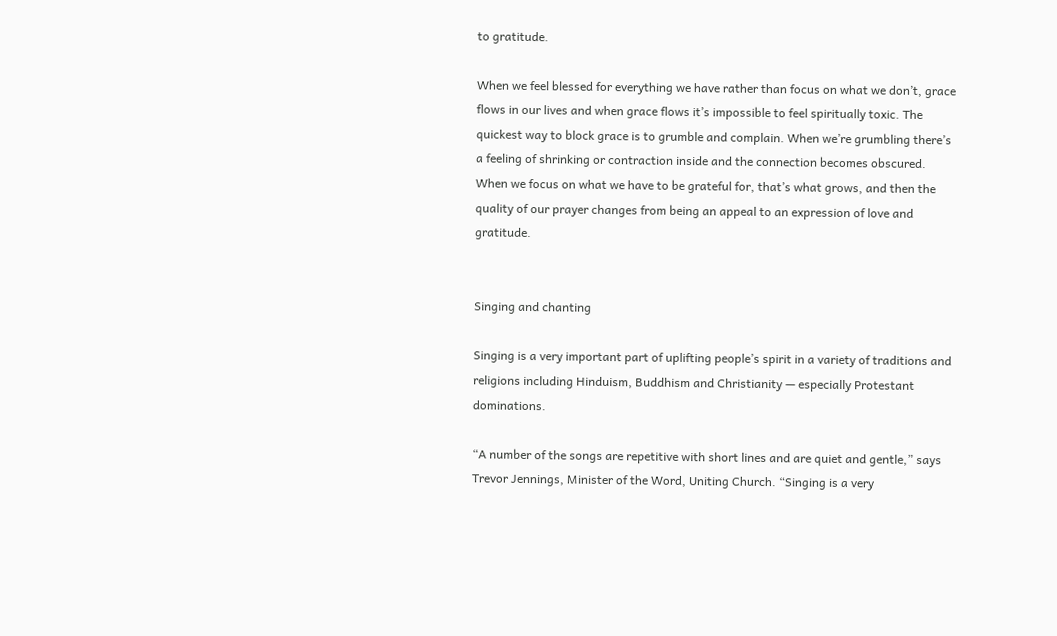to gratitude.

When we feel blessed for everything we have rather than focus on what we don’t, grace flows in our lives and when grace flows it’s impossible to feel spiritually toxic. The quickest way to block grace is to grumble and complain. When we’re grumbling there’s a feeling of shrinking or contraction inside and the connection becomes obscured. When we focus on what we have to be grateful for, that’s what grows, and then the quality of our prayer changes from being an appeal to an expression of love and gratitude.


Singing and chanting

Singing is a very important part of uplifting people’s spirit in a variety of traditions and religions including Hinduism, Buddhism and Christianity — especially Protestant dominations.

“A number of the songs are repetitive with short lines and are quiet and gentle,” says Trevor Jennings, Minister of the Word, Uniting Church. “Singing is a very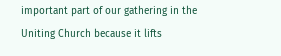important part of our gathering in the Uniting Church because it lifts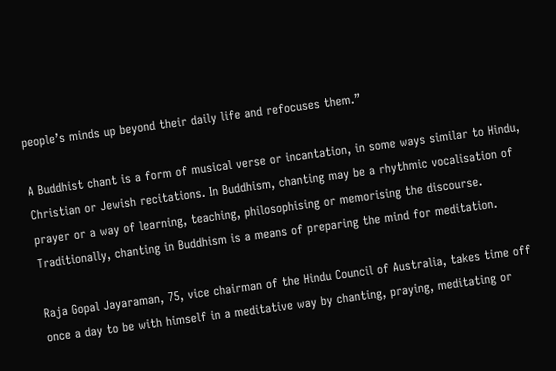people’s minds up beyond their daily life and refocuses them.”

A Buddhist chant is a form of musical verse or incantation, in some ways similar to Hindu, Christian or Jewish recitations. In Buddhism, chanting may be a rhythmic vocalisation of prayer or a way of learning, teaching, philosophising or memorising the discourse. Traditionally, chanting in Buddhism is a means of preparing the mind for meditation.

Raja Gopal Jayaraman, 75, vice chairman of the Hindu Council of Australia, takes time off once a day to be with himself in a meditative way by chanting, praying, meditating or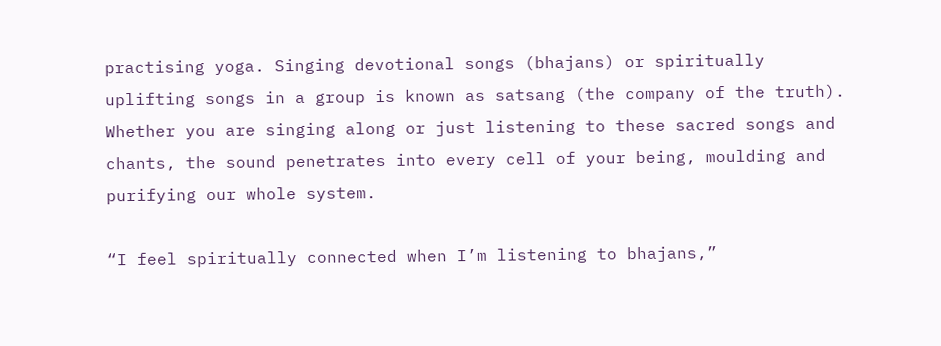practising yoga. Singing devotional songs (bhajans) or spiritually uplifting songs in a group is known as satsang (the company of the truth). Whether you are singing along or just listening to these sacred songs and chants, the sound penetrates into every cell of your being, moulding and purifying our whole system.

“I feel spiritually connected when I’m listening to bhajans,”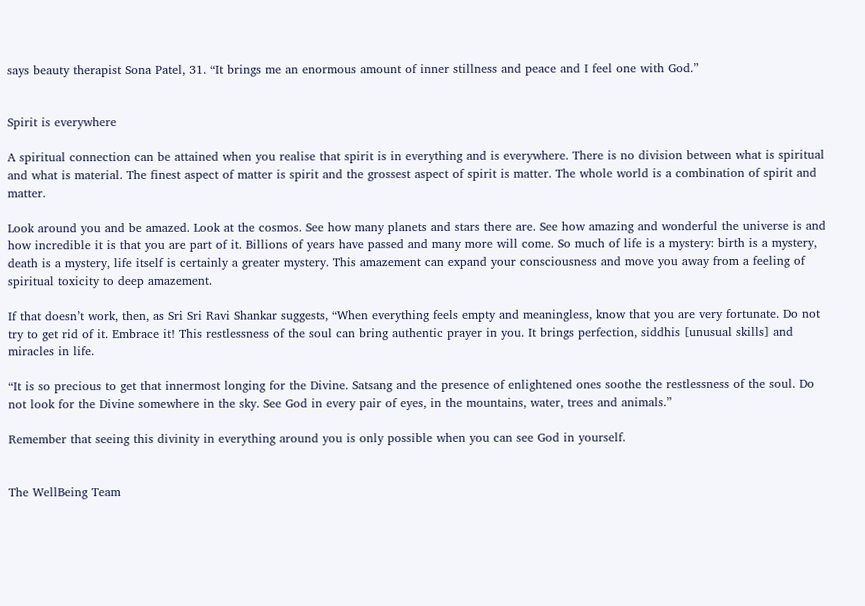says beauty therapist Sona Patel, 31. “It brings me an enormous amount of inner stillness and peace and I feel one with God.”


Spirit is everywhere

A spiritual connection can be attained when you realise that spirit is in everything and is everywhere. There is no division between what is spiritual and what is material. The finest aspect of matter is spirit and the grossest aspect of spirit is matter. The whole world is a combination of spirit and matter.

Look around you and be amazed. Look at the cosmos. See how many planets and stars there are. See how amazing and wonderful the universe is and how incredible it is that you are part of it. Billions of years have passed and many more will come. So much of life is a mystery: birth is a mystery, death is a mystery, life itself is certainly a greater mystery. This amazement can expand your consciousness and move you away from a feeling of spiritual toxicity to deep amazement.

If that doesn’t work, then, as Sri Sri Ravi Shankar suggests, “When everything feels empty and meaningless, know that you are very fortunate. Do not try to get rid of it. Embrace it! This restlessness of the soul can bring authentic prayer in you. It brings perfection, siddhis [unusual skills] and miracles in life.

“It is so precious to get that innermost longing for the Divine. Satsang and the presence of enlightened ones soothe the restlessness of the soul. Do not look for the Divine somewhere in the sky. See God in every pair of eyes, in the mountains, water, trees and animals.”

Remember that seeing this divinity in everything around you is only possible when you can see God in yourself.


The WellBeing Team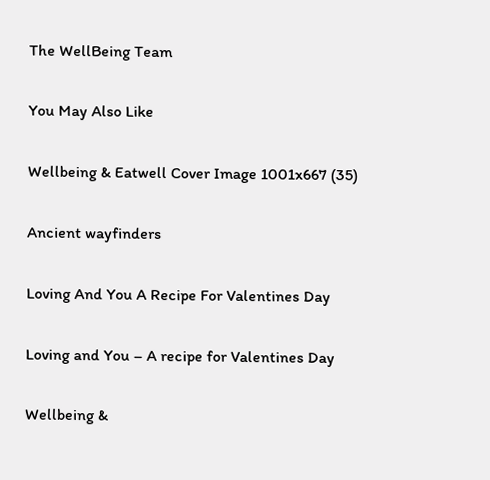The WellBeing Team

You May Also Like

Wellbeing & Eatwell Cover Image 1001x667 (35)

Ancient wayfinders

Loving And You A Recipe For Valentines Day

Loving and You – A recipe for Valentines Day

Wellbeing &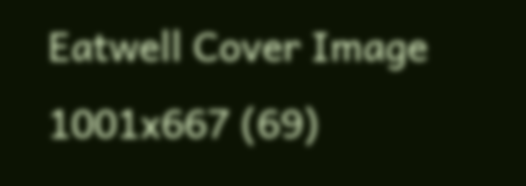Eatwell Cover Image 1001x667 (69)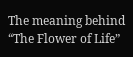The meaning behind “The Flower of Life”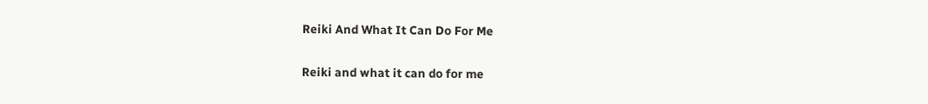Reiki And What It Can Do For Me

Reiki and what it can do for me